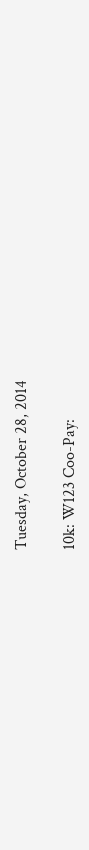Tuesday, October 28, 2014

10k: W123 Coo-Pay: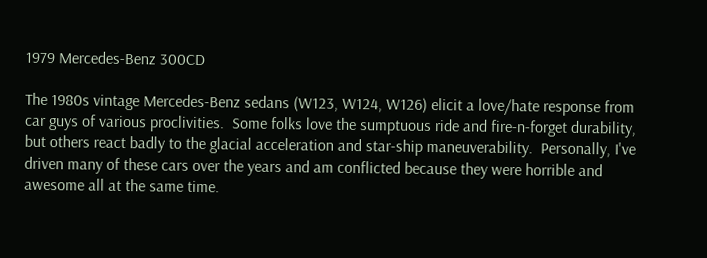1979 Mercedes-Benz 300CD

The 1980s vintage Mercedes-Benz sedans (W123, W124, W126) elicit a love/hate response from car guys of various proclivities.  Some folks love the sumptuous ride and fire-n-forget durability, but others react badly to the glacial acceleration and star-ship maneuverability.  Personally, I've driven many of these cars over the years and am conflicted because they were horrible and awesome all at the same time.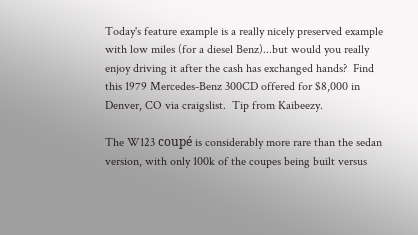Today's feature example is a really nicely preserved example with low miles (for a diesel Benz)...but would you really enjoy driving it after the cash has exchanged hands?  Find this 1979 Mercedes-Benz 300CD offered for $8,000 in Denver, CO via craigslist.  Tip from Kaibeezy.

The W123 coupé is considerably more rare than the sedan version, with only 100k of the coupes being built versus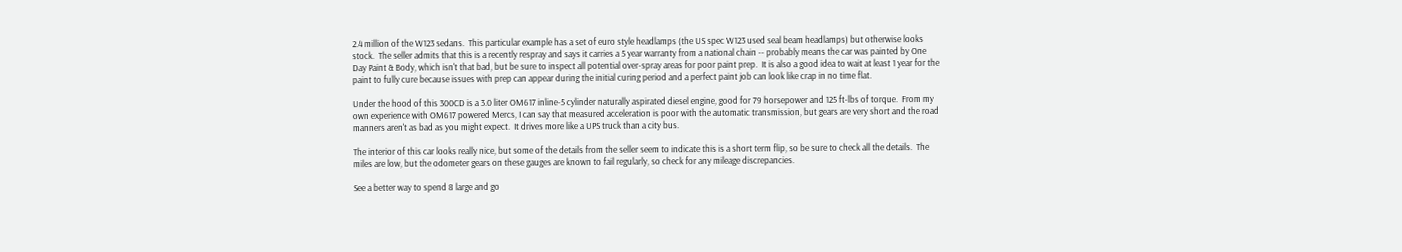2.4 million of the W123 sedans.  This particular example has a set of euro style headlamps (the US spec W123 used seal beam headlamps) but otherwise looks stock.  The seller admits that this is a recently respray and says it carries a 5 year warranty from a national chain -- probably means the car was painted by One Day Paint & Body, which isn't that bad, but be sure to inspect all potential over-spray areas for poor paint prep.  It is also a good idea to wait at least 1 year for the paint to fully cure because issues with prep can appear during the initial curing period and a perfect paint job can look like crap in no time flat.

Under the hood of this 300CD is a 3.0 liter OM617 inline-5 cylinder naturally aspirated diesel engine, good for 79 horsepower and 125 ft-lbs of torque.  From my own experience with OM617 powered Mercs, I can say that measured acceleration is poor with the automatic transmission, but gears are very short and the road manners aren't as bad as you might expect.  It drives more like a UPS truck than a city bus.

The interior of this car looks really nice, but some of the details from the seller seem to indicate this is a short term flip, so be sure to check all the details.  The miles are low, but the odometer gears on these gauges are known to fail regularly, so check for any mileage discrepancies.

See a better way to spend 8 large and go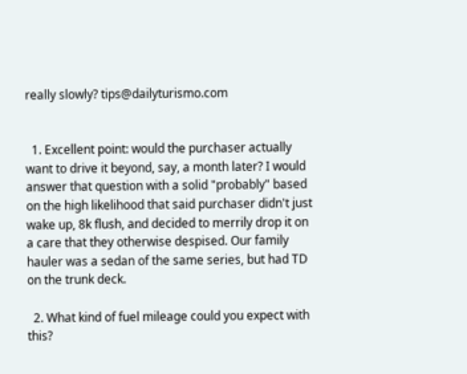really slowly? tips@dailyturismo.com


  1. Excellent point: would the purchaser actually want to drive it beyond, say, a month later? I would answer that question with a solid "probably" based on the high likelihood that said purchaser didn't just wake up, 8k flush, and decided to merrily drop it on a care that they otherwise despised. Our family hauler was a sedan of the same series, but had TD on the trunk deck.

  2. What kind of fuel mileage could you expect with this?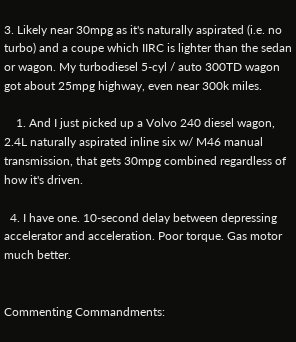3. Likely near 30mpg as it's naturally aspirated (i.e. no turbo) and a coupe which IIRC is lighter than the sedan or wagon. My turbodiesel 5-cyl / auto 300TD wagon got about 25mpg highway, even near 300k miles.

    1. And I just picked up a Volvo 240 diesel wagon, 2.4L naturally aspirated inline six w/ M46 manual transmission, that gets 30mpg combined regardless of how it's driven.

  4. I have one. 10-second delay between depressing accelerator and acceleration. Poor torque. Gas motor much better.


Commenting Commandments: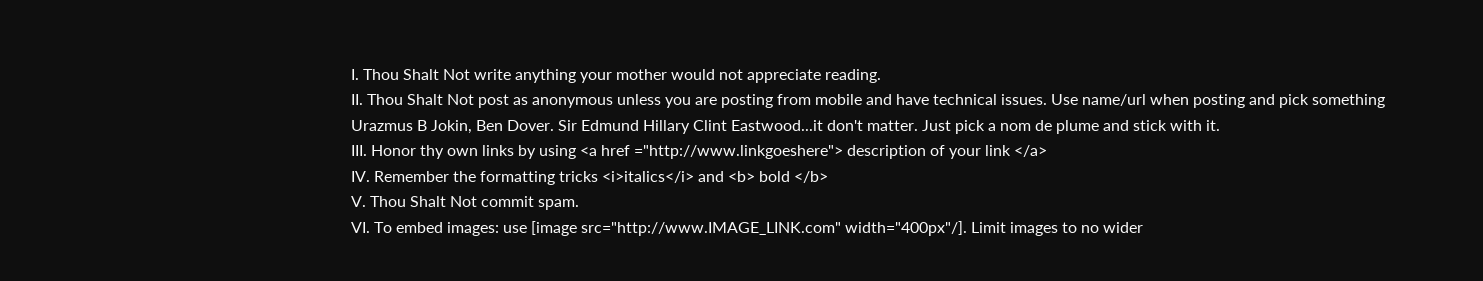I. Thou Shalt Not write anything your mother would not appreciate reading.
II. Thou Shalt Not post as anonymous unless you are posting from mobile and have technical issues. Use name/url when posting and pick something Urazmus B Jokin, Ben Dover. Sir Edmund Hillary Clint Eastwood...it don't matter. Just pick a nom de plume and stick with it.
III. Honor thy own links by using <a href ="http://www.linkgoeshere"> description of your link </a>
IV. Remember the formatting tricks <i>italics</i> and <b> bold </b>
V. Thou Shalt Not commit spam.
VI. To embed images: use [image src="http://www.IMAGE_LINK.com" width="400px"/]. Limit images to no wider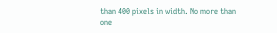than 400 pixels in width. No more than one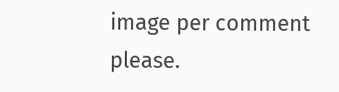image per comment please.